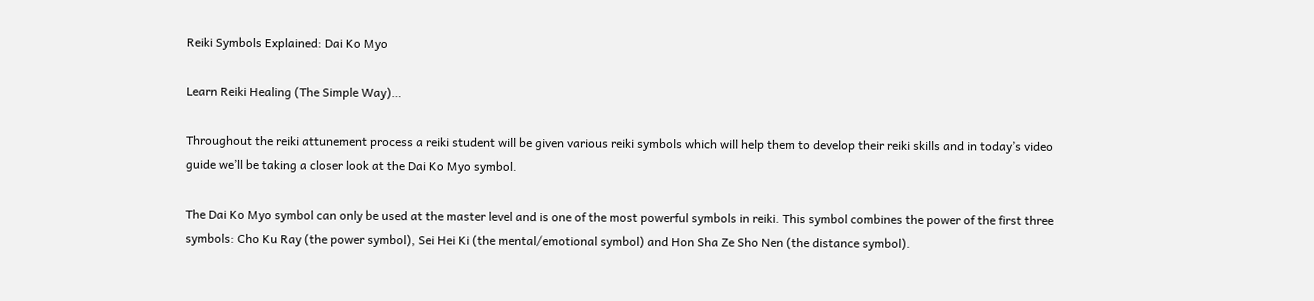Reiki Symbols Explained: Dai Ko Myo

Learn Reiki Healing (The Simple Way)…

Throughout the reiki attunement process a reiki student will be given various reiki symbols which will help them to develop their reiki skills and in today’s video guide we’ll be taking a closer look at the Dai Ko Myo symbol.

The Dai Ko Myo symbol can only be used at the master level and is one of the most powerful symbols in reiki. This symbol combines the power of the first three symbols: Cho Ku Ray (the power symbol), Sei Hei Ki (the mental/emotional symbol) and Hon Sha Ze Sho Nen (the distance symbol).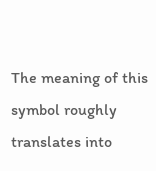The meaning of this symbol roughly translates into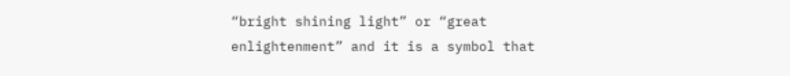“bright shining light” or “great enlightenment” and it is a symbol that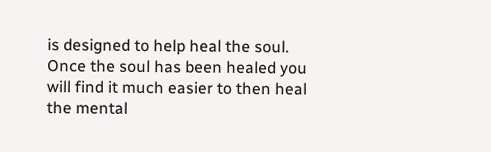is designed to help heal the soul. Once the soul has been healed you will find it much easier to then heal the mental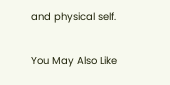and physical self.

You May Also Like